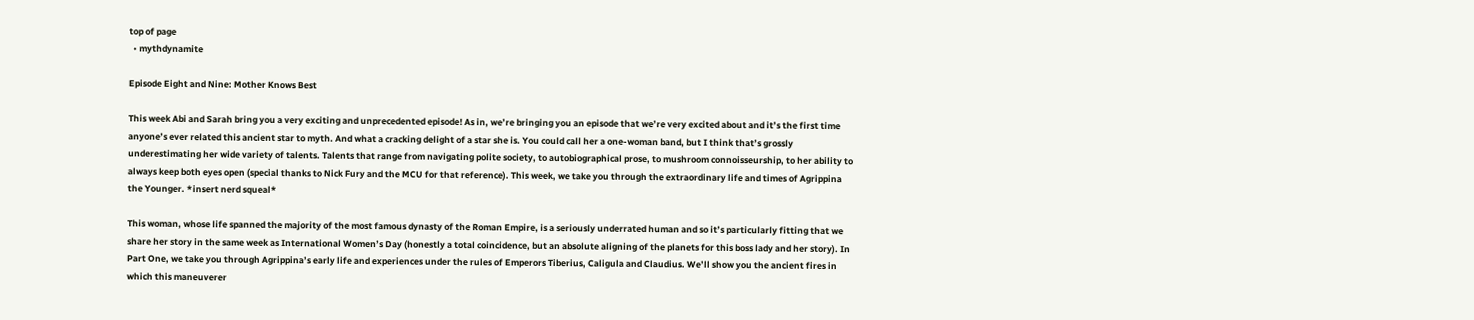top of page
  • mythdynamite

Episode Eight and Nine: Mother Knows Best

This week Abi and Sarah bring you a very exciting and unprecedented episode! As in, we’re bringing you an episode that we’re very excited about and it’s the first time anyone’s ever related this ancient star to myth. And what a cracking delight of a star she is. You could call her a one-woman band, but I think that’s grossly underestimating her wide variety of talents. Talents that range from navigating polite society, to autobiographical prose, to mushroom connoisseurship, to her ability to always keep both eyes open (special thanks to Nick Fury and the MCU for that reference). This week, we take you through the extraordinary life and times of Agrippina the Younger. *insert nerd squeal*

This woman, whose life spanned the majority of the most famous dynasty of the Roman Empire, is a seriously underrated human and so it’s particularly fitting that we share her story in the same week as International Women’s Day (honestly a total coincidence, but an absolute aligning of the planets for this boss lady and her story). In Part One, we take you through Agrippina’s early life and experiences under the rules of Emperors Tiberius, Caligula and Claudius. We’ll show you the ancient fires in which this maneuverer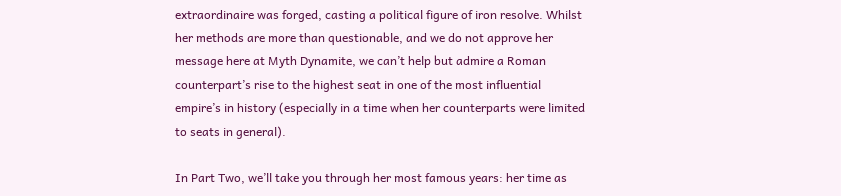extraordinaire was forged, casting a political figure of iron resolve. Whilst her methods are more than questionable, and we do not approve her message here at Myth Dynamite, we can’t help but admire a Roman counterpart’s rise to the highest seat in one of the most influential empire’s in history (especially in a time when her counterparts were limited to seats in general).

In Part Two, we’ll take you through her most famous years: her time as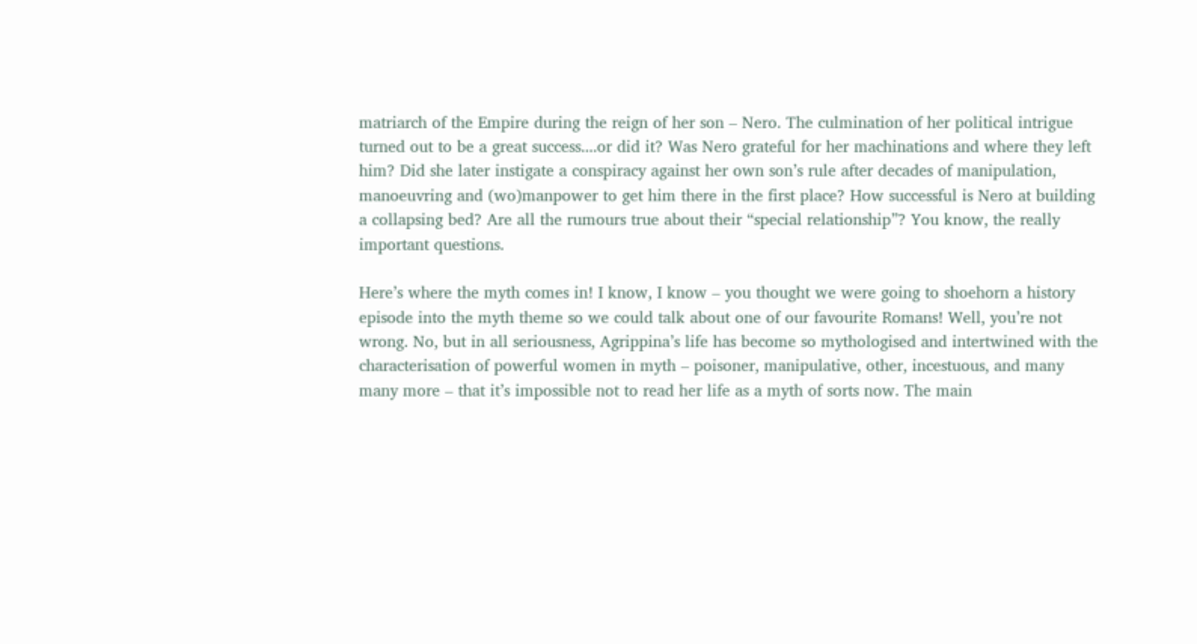matriarch of the Empire during the reign of her son – Nero. The culmination of her political intrigue turned out to be a great success....or did it? Was Nero grateful for her machinations and where they left him? Did she later instigate a conspiracy against her own son’s rule after decades of manipulation, manoeuvring and (wo)manpower to get him there in the first place? How successful is Nero at building a collapsing bed? Are all the rumours true about their “special relationship”? You know, the really important questions.

Here’s where the myth comes in! I know, I know – you thought we were going to shoehorn a history episode into the myth theme so we could talk about one of our favourite Romans! Well, you’re not wrong. No, but in all seriousness, Agrippina’s life has become so mythologised and intertwined with the characterisation of powerful women in myth – poisoner, manipulative, other, incestuous, and many many more – that it’s impossible not to read her life as a myth of sorts now. The main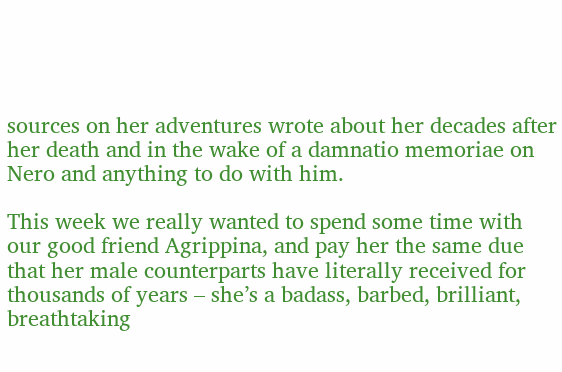sources on her adventures wrote about her decades after her death and in the wake of a damnatio memoriae on Nero and anything to do with him.

This week we really wanted to spend some time with our good friend Agrippina, and pay her the same due that her male counterparts have literally received for thousands of years – she’s a badass, barbed, brilliant, breathtaking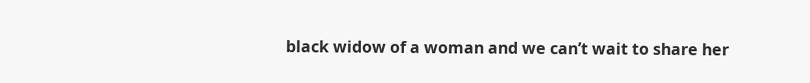black widow of a woman and we can’t wait to share her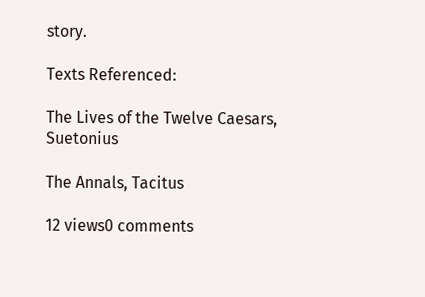story.

Texts Referenced:

The Lives of the Twelve Caesars, Suetonius

The Annals, Tacitus

12 views0 comments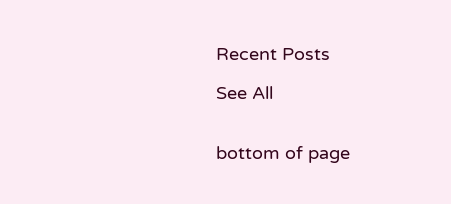Recent Posts

See All


bottom of page